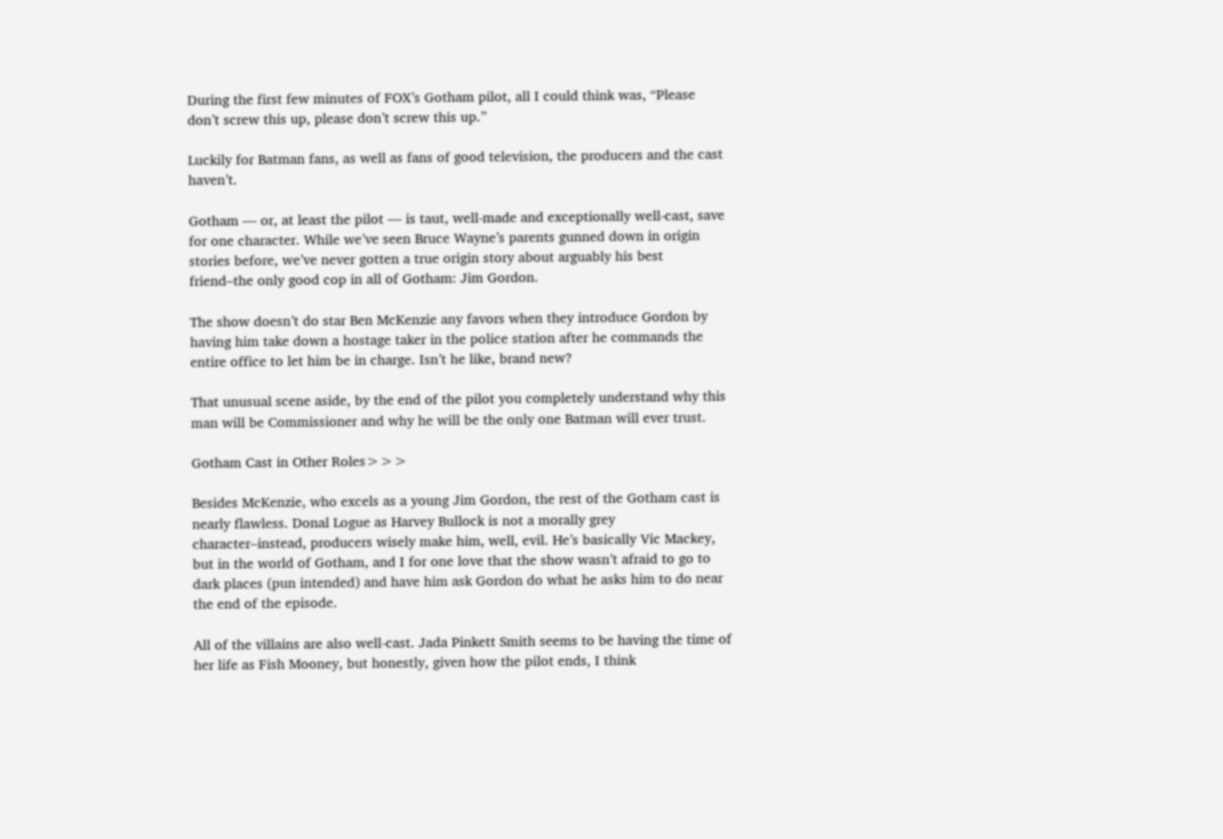During the first few minutes of FOX’s Gotham pilot, all I could think was, “Please don’t screw this up, please don’t screw this up.”

Luckily for Batman fans, as well as fans of good television, the producers and the cast haven’t.

Gotham — or, at least the pilot — is taut, well-made and exceptionally well-cast, save for one character. While we’ve seen Bruce Wayne’s parents gunned down in origin stories before, we’ve never gotten a true origin story about arguably his best friend–the only good cop in all of Gotham: Jim Gordon.

The show doesn’t do star Ben McKenzie any favors when they introduce Gordon by having him take down a hostage taker in the police station after he commands the entire office to let him be in charge. Isn’t he like, brand new?

That unusual scene aside, by the end of the pilot you completely understand why this man will be Commissioner and why he will be the only one Batman will ever trust.

Gotham Cast in Other Roles>>>

Besides McKenzie, who excels as a young Jim Gordon, the rest of the Gotham cast is nearly flawless. Donal Logue as Harvey Bullock is not a morally grey character–instead, producers wisely make him, well, evil. He’s basically Vic Mackey, but in the world of Gotham, and I for one love that the show wasn’t afraid to go to dark places (pun intended) and have him ask Gordon do what he asks him to do near the end of the episode.

All of the villains are also well-cast. Jada Pinkett Smith seems to be having the time of her life as Fish Mooney, but honestly, given how the pilot ends, I think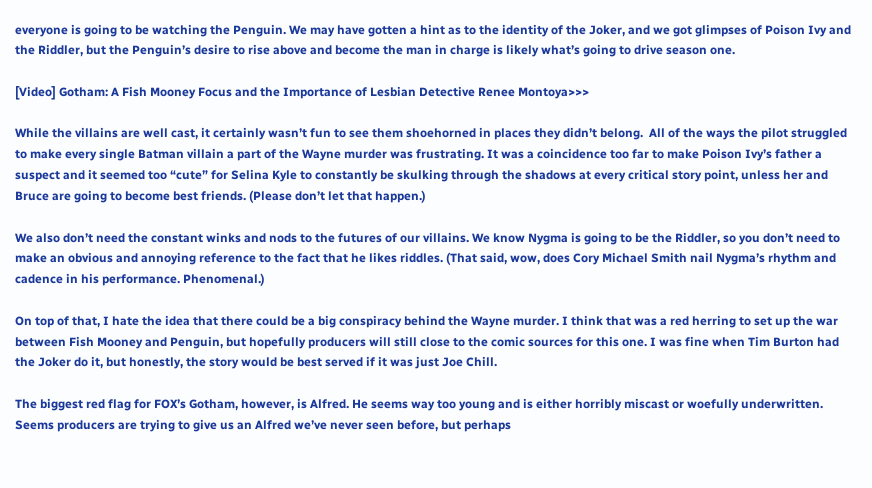everyone is going to be watching the Penguin. We may have gotten a hint as to the identity of the Joker, and we got glimpses of Poison Ivy and the Riddler, but the Penguin’s desire to rise above and become the man in charge is likely what’s going to drive season one.

[Video] Gotham: A Fish Mooney Focus and the Importance of Lesbian Detective Renee Montoya>>>

While the villains are well cast, it certainly wasn’t fun to see them shoehorned in places they didn’t belong.  All of the ways the pilot struggled to make every single Batman villain a part of the Wayne murder was frustrating. It was a coincidence too far to make Poison Ivy’s father a suspect and it seemed too “cute” for Selina Kyle to constantly be skulking through the shadows at every critical story point, unless her and Bruce are going to become best friends. (Please don’t let that happen.)

We also don’t need the constant winks and nods to the futures of our villains. We know Nygma is going to be the Riddler, so you don’t need to make an obvious and annoying reference to the fact that he likes riddles. (That said, wow, does Cory Michael Smith nail Nygma’s rhythm and cadence in his performance. Phenomenal.)

On top of that, I hate the idea that there could be a big conspiracy behind the Wayne murder. I think that was a red herring to set up the war between Fish Mooney and Penguin, but hopefully producers will still close to the comic sources for this one. I was fine when Tim Burton had the Joker do it, but honestly, the story would be best served if it was just Joe Chill.

The biggest red flag for FOX’s Gotham, however, is Alfred. He seems way too young and is either horribly miscast or woefully underwritten. Seems producers are trying to give us an Alfred we’ve never seen before, but perhaps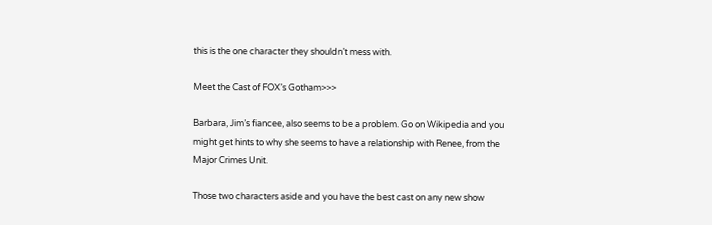this is the one character they shouldn’t mess with.

Meet the Cast of FOX’s Gotham>>>

Barbara, Jim’s fiancee, also seems to be a problem. Go on Wikipedia and you might get hints to why she seems to have a relationship with Renee, from the Major Crimes Unit.

Those two characters aside and you have the best cast on any new show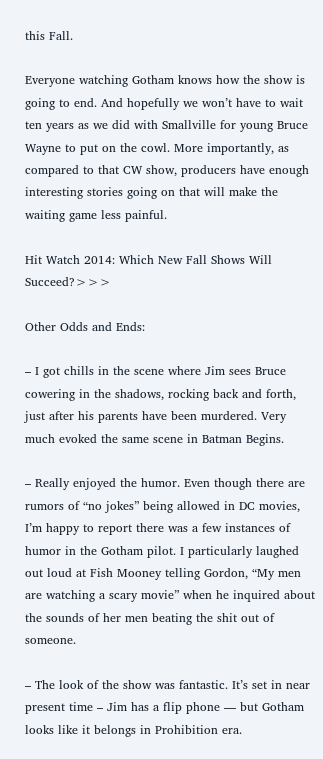this Fall.

Everyone watching Gotham knows how the show is going to end. And hopefully we won’t have to wait ten years as we did with Smallville for young Bruce Wayne to put on the cowl. More importantly, as compared to that CW show, producers have enough interesting stories going on that will make the waiting game less painful.

Hit Watch 2014: Which New Fall Shows Will Succeed?>>>

Other Odds and Ends:

– I got chills in the scene where Jim sees Bruce cowering in the shadows, rocking back and forth, just after his parents have been murdered. Very much evoked the same scene in Batman Begins.

– Really enjoyed the humor. Even though there are rumors of “no jokes” being allowed in DC movies, I’m happy to report there was a few instances of humor in the Gotham pilot. I particularly laughed out loud at Fish Mooney telling Gordon, “My men are watching a scary movie” when he inquired about the sounds of her men beating the shit out of someone.

– The look of the show was fantastic. It’s set in near present time – Jim has a flip phone — but Gotham looks like it belongs in Prohibition era.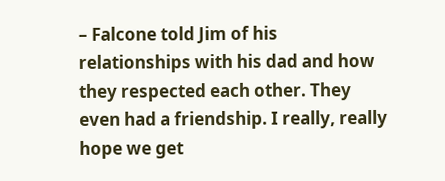– Falcone told Jim of his relationships with his dad and how they respected each other. They even had a friendship. I really, really hope we get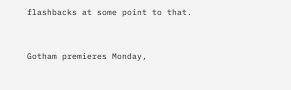flashbacks at some point to that.


Gotham premieres Monday,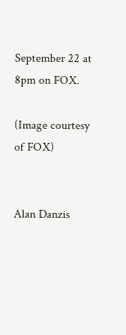September 22 at 8pm on FOX.

(Image courtesy of FOX)


Alan Danzis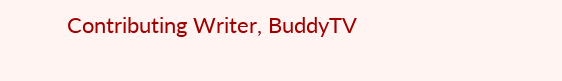Contributing Writer, BuddyTV